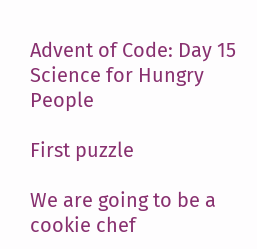Advent of Code: Day 15
Science for Hungry People

First puzzle

We are going to be a cookie chef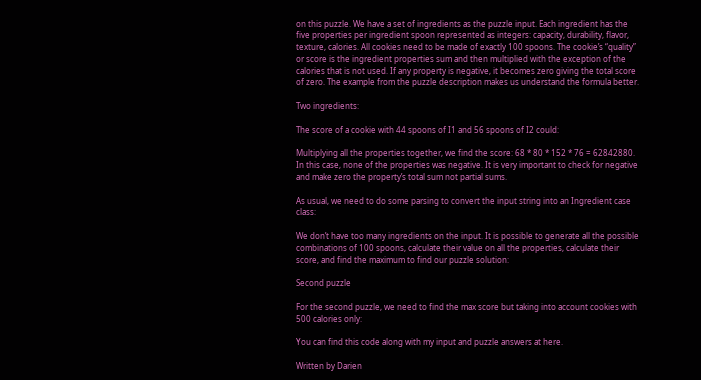on this puzzle. We have a set of ingredients as the puzzle input. Each ingredient has the five properties per ingredient spoon represented as integers: capacity, durability, flavor, texture, calories. All cookies need to be made of exactly 100 spoons. The cookie’s “quality” or score is the ingredient properties sum and then multiplied with the exception of the calories that is not used. If any property is negative, it becomes zero giving the total score of zero. The example from the puzzle description makes us understand the formula better.

Two ingredients:

The score of a cookie with 44 spoons of I1 and 56 spoons of I2 could:

Multiplying all the properties together, we find the score: 68 * 80 * 152 * 76 = 62842880. In this case, none of the properties was negative. It is very important to check for negative and make zero the property’s total sum not partial sums.

As usual, we need to do some parsing to convert the input string into an Ingredient case class:

We don’t have too many ingredients on the input. It is possible to generate all the possible combinations of 100 spoons, calculate their value on all the properties, calculate their score, and find the maximum to find our puzzle solution:

Second puzzle

For the second puzzle, we need to find the max score but taking into account cookies with 500 calories only:

You can find this code along with my input and puzzle answers at here.

Written by Darien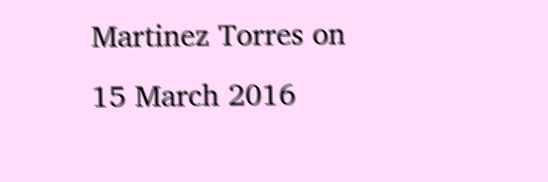Martinez Torres on 15 March 2016